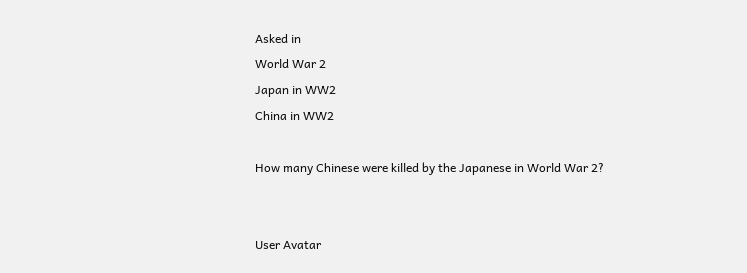Asked in
World War 2
Japan in WW2
China in WW2

How many Chinese were killed by the Japanese in World War 2?


User Avatar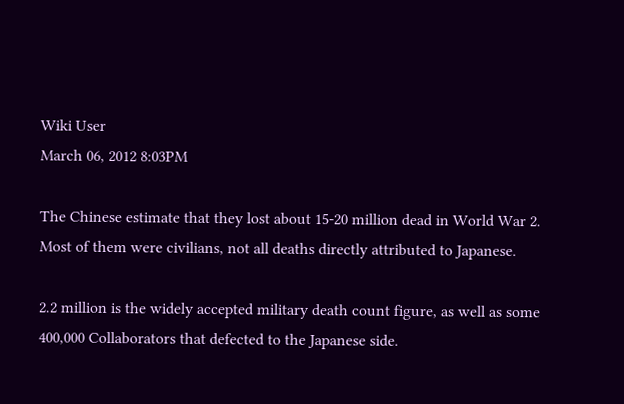Wiki User
March 06, 2012 8:03PM

The Chinese estimate that they lost about 15-20 million dead in World War 2. Most of them were civilians, not all deaths directly attributed to Japanese.

2.2 million is the widely accepted military death count figure, as well as some 400,000 Collaborators that defected to the Japanese side.